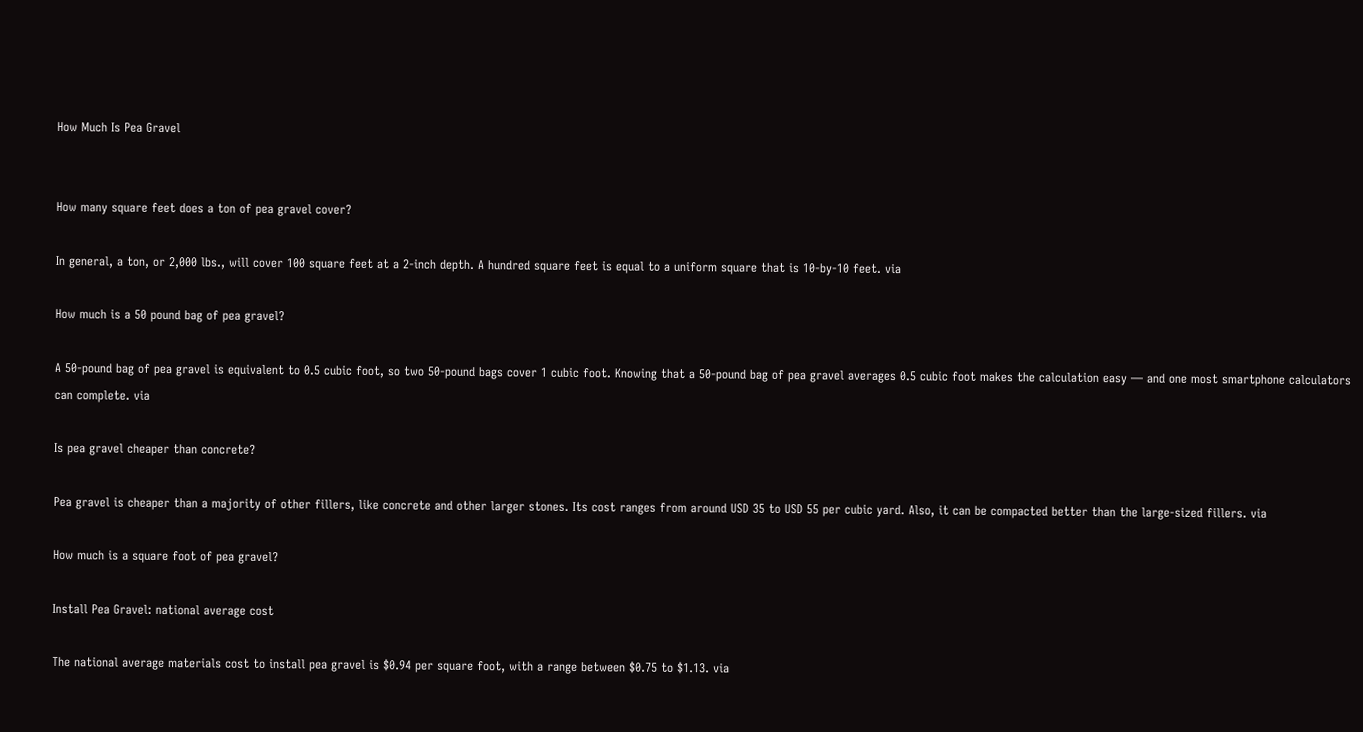How Much Is Pea Gravel


How many square feet does a ton of pea gravel cover?

In general, a ton, or 2,000 lbs., will cover 100 square feet at a 2-inch depth. A hundred square feet is equal to a uniform square that is 10-by-10 feet. via

How much is a 50 pound bag of pea gravel?

A 50-pound bag of pea gravel is equivalent to 0.5 cubic foot, so two 50-pound bags cover 1 cubic foot. Knowing that a 50-pound bag of pea gravel averages 0.5 cubic foot makes the calculation easy — and one most smartphone calculators can complete. via

Is pea gravel cheaper than concrete?

Pea gravel is cheaper than a majority of other fillers, like concrete and other larger stones. Its cost ranges from around USD 35 to USD 55 per cubic yard. Also, it can be compacted better than the large-sized fillers. via

How much is a square foot of pea gravel?

Install Pea Gravel: national average cost

The national average materials cost to install pea gravel is $0.94 per square foot, with a range between $0.75 to $1.13. via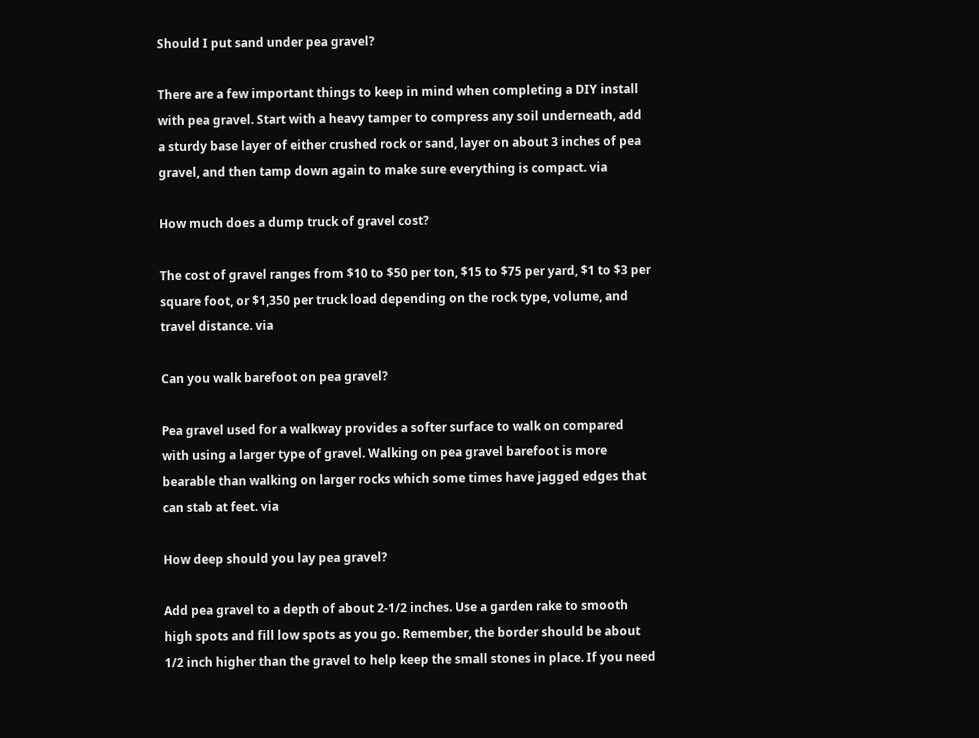Should I put sand under pea gravel?

There are a few important things to keep in mind when completing a DIY install with pea gravel. Start with a heavy tamper to compress any soil underneath, add a sturdy base layer of either crushed rock or sand, layer on about 3 inches of pea gravel, and then tamp down again to make sure everything is compact. via

How much does a dump truck of gravel cost?

The cost of gravel ranges from $10 to $50 per ton, $15 to $75 per yard, $1 to $3 per square foot, or $1,350 per truck load depending on the rock type, volume, and travel distance. via

Can you walk barefoot on pea gravel?

Pea gravel used for a walkway provides a softer surface to walk on compared with using a larger type of gravel. Walking on pea gravel barefoot is more bearable than walking on larger rocks which some times have jagged edges that can stab at feet. via

How deep should you lay pea gravel?

Add pea gravel to a depth of about 2-1/2 inches. Use a garden rake to smooth high spots and fill low spots as you go. Remember, the border should be about 1/2 inch higher than the gravel to help keep the small stones in place. If you need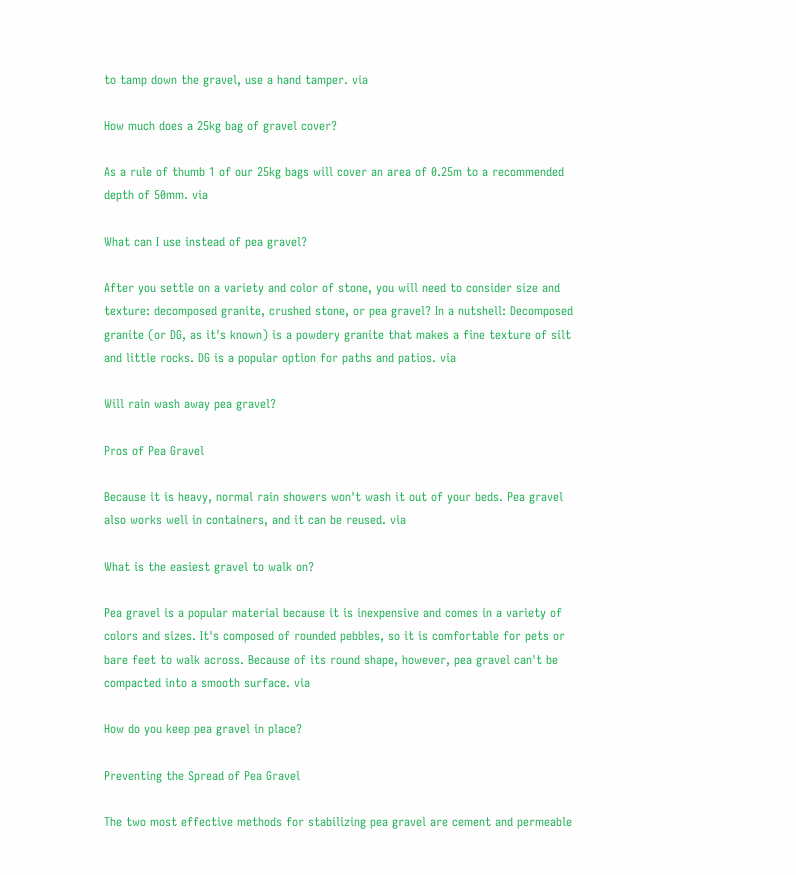to tamp down the gravel, use a hand tamper. via

How much does a 25kg bag of gravel cover?

As a rule of thumb 1 of our 25kg bags will cover an area of 0.25m to a recommended depth of 50mm. via

What can I use instead of pea gravel?

After you settle on a variety and color of stone, you will need to consider size and texture: decomposed granite, crushed stone, or pea gravel? In a nutshell: Decomposed granite (or DG, as it's known) is a powdery granite that makes a fine texture of silt and little rocks. DG is a popular option for paths and patios. via

Will rain wash away pea gravel?

Pros of Pea Gravel

Because it is heavy, normal rain showers won't wash it out of your beds. Pea gravel also works well in containers, and it can be reused. via

What is the easiest gravel to walk on?

Pea gravel is a popular material because it is inexpensive and comes in a variety of colors and sizes. It's composed of rounded pebbles, so it is comfortable for pets or bare feet to walk across. Because of its round shape, however, pea gravel can't be compacted into a smooth surface. via

How do you keep pea gravel in place?

Preventing the Spread of Pea Gravel

The two most effective methods for stabilizing pea gravel are cement and permeable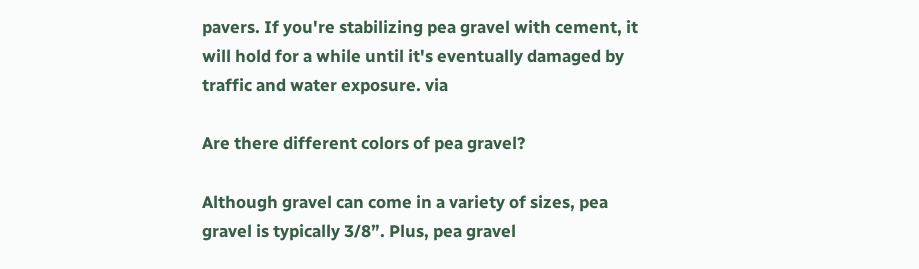pavers. If you're stabilizing pea gravel with cement, it will hold for a while until it's eventually damaged by traffic and water exposure. via

Are there different colors of pea gravel?

Although gravel can come in a variety of sizes, pea gravel is typically 3/8”. Plus, pea gravel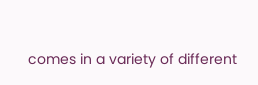comes in a variety of different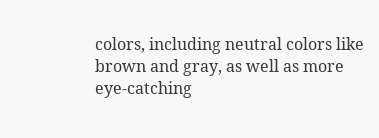colors, including neutral colors like brown and gray, as well as more eye-catching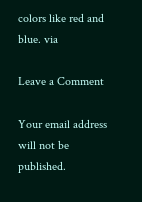colors like red and blue. via

Leave a Comment

Your email address will not be published.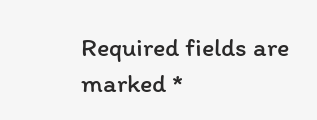Required fields are marked *